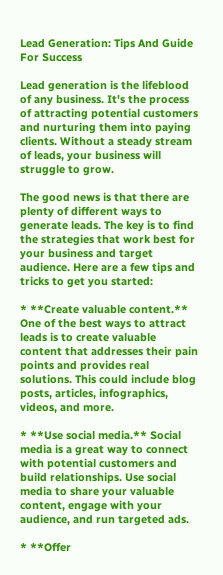Lead Generation: Tips And Guide For Success

Lead generation is the lifeblood of any business. It's the process of attracting potential customers and nurturing them into paying clients. Without a steady stream of leads, your business will struggle to grow.

The good news is that there are plenty of different ways to generate leads. The key is to find the strategies that work best for your business and target audience. Here are a few tips and tricks to get you started:

* **Create valuable content.** One of the best ways to attract leads is to create valuable content that addresses their pain points and provides real solutions. This could include blog posts, articles, infographics, videos, and more.

* **Use social media.** Social media is a great way to connect with potential customers and build relationships. Use social media to share your valuable content, engage with your audience, and run targeted ads.

* **Offer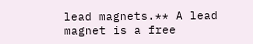lead magnets.** A lead magnet is a free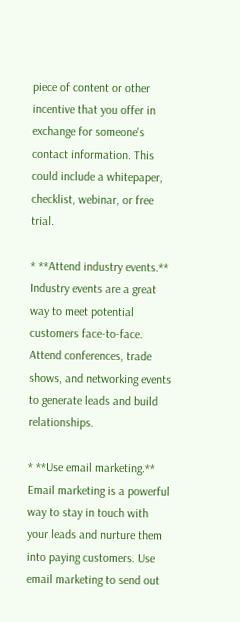piece of content or other incentive that you offer in exchange for someone's contact information. This could include a whitepaper, checklist, webinar, or free trial.

* **Attend industry events.** Industry events are a great way to meet potential customers face-to-face. Attend conferences, trade shows, and networking events to generate leads and build relationships.

* **Use email marketing.** Email marketing is a powerful way to stay in touch with your leads and nurture them into paying customers. Use email marketing to send out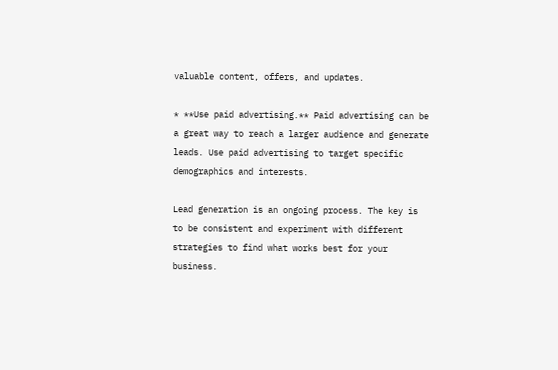valuable content, offers, and updates.

* **Use paid advertising.** Paid advertising can be a great way to reach a larger audience and generate leads. Use paid advertising to target specific demographics and interests.

Lead generation is an ongoing process. The key is to be consistent and experiment with different strategies to find what works best for your business.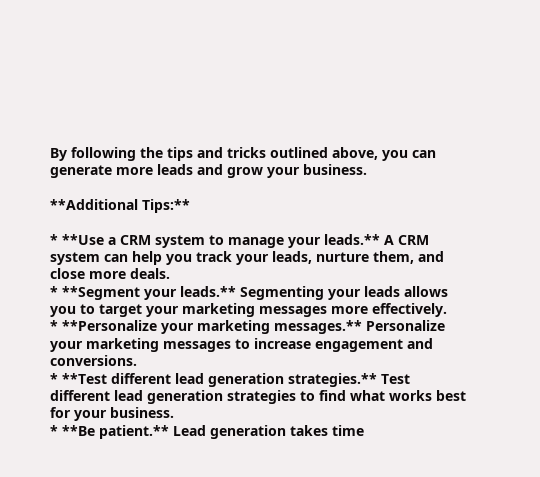By following the tips and tricks outlined above, you can generate more leads and grow your business.

**Additional Tips:**

* **Use a CRM system to manage your leads.** A CRM system can help you track your leads, nurture them, and close more deals.
* **Segment your leads.** Segmenting your leads allows you to target your marketing messages more effectively.
* **Personalize your marketing messages.** Personalize your marketing messages to increase engagement and conversions.
* **Test different lead generation strategies.** Test different lead generation strategies to find what works best for your business.
* **Be patient.** Lead generation takes time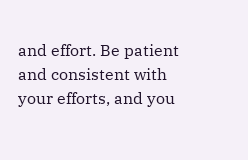and effort. Be patient and consistent with your efforts, and you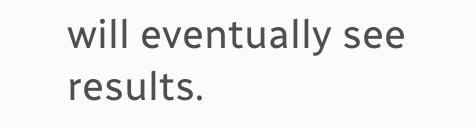will eventually see results.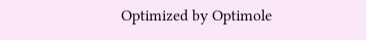Optimized by Optimole